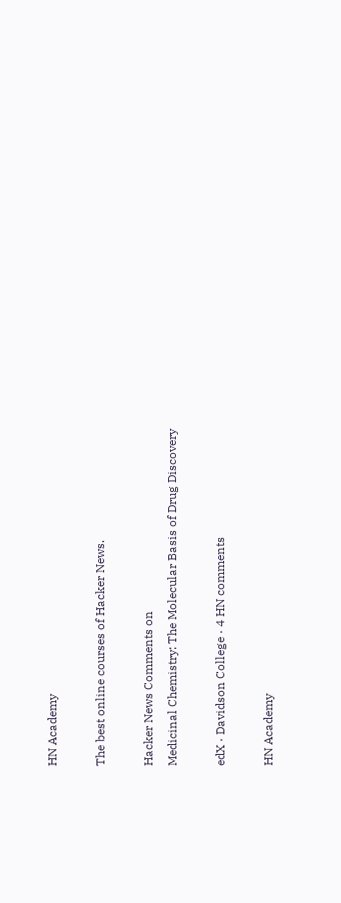HN Academy

The best online courses of Hacker News.

Hacker News Comments on
Medicinal Chemistry: The Molecular Basis of Drug Discovery

edX · Davidson College · 4 HN comments

HN Academy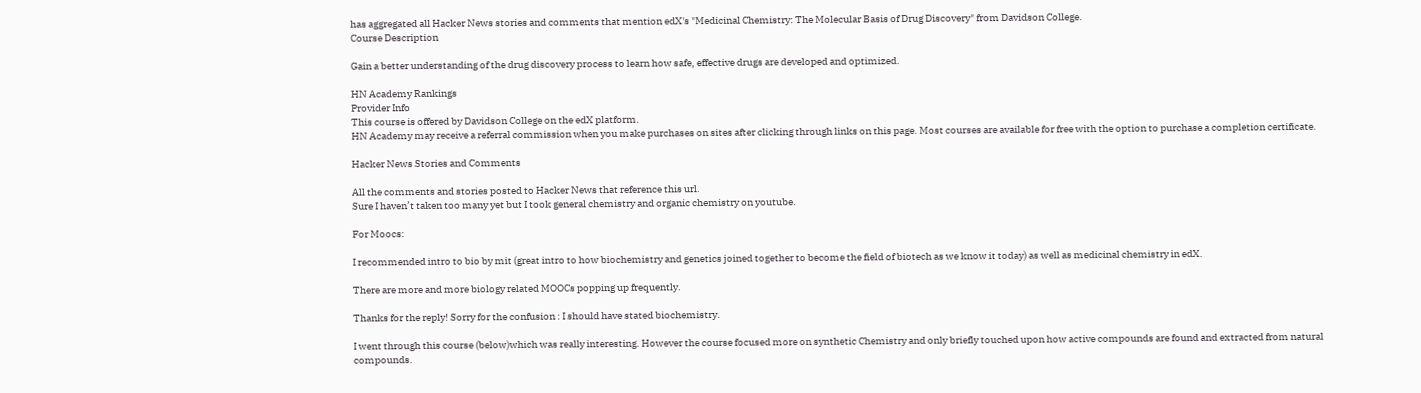has aggregated all Hacker News stories and comments that mention edX's "Medicinal Chemistry: The Molecular Basis of Drug Discovery" from Davidson College.
Course Description

Gain a better understanding of the drug discovery process to learn how safe, effective drugs are developed and optimized.

HN Academy Rankings
Provider Info
This course is offered by Davidson College on the edX platform.
HN Academy may receive a referral commission when you make purchases on sites after clicking through links on this page. Most courses are available for free with the option to purchase a completion certificate.

Hacker News Stories and Comments

All the comments and stories posted to Hacker News that reference this url.
Sure I haven’t taken too many yet but I took general chemistry and organic chemistry on youtube.

For Moocs:

I recommended intro to bio by mit (great intro to how biochemistry and genetics joined together to become the field of biotech as we know it today) as well as medicinal chemistry in edX.

There are more and more biology related MOOCs popping up frequently.

Thanks for the reply! Sorry for the confusion : I should have stated biochemistry.

I went through this course (below)which was really interesting. However the course focused more on synthetic Chemistry and only briefly touched upon how active compounds are found and extracted from natural compounds.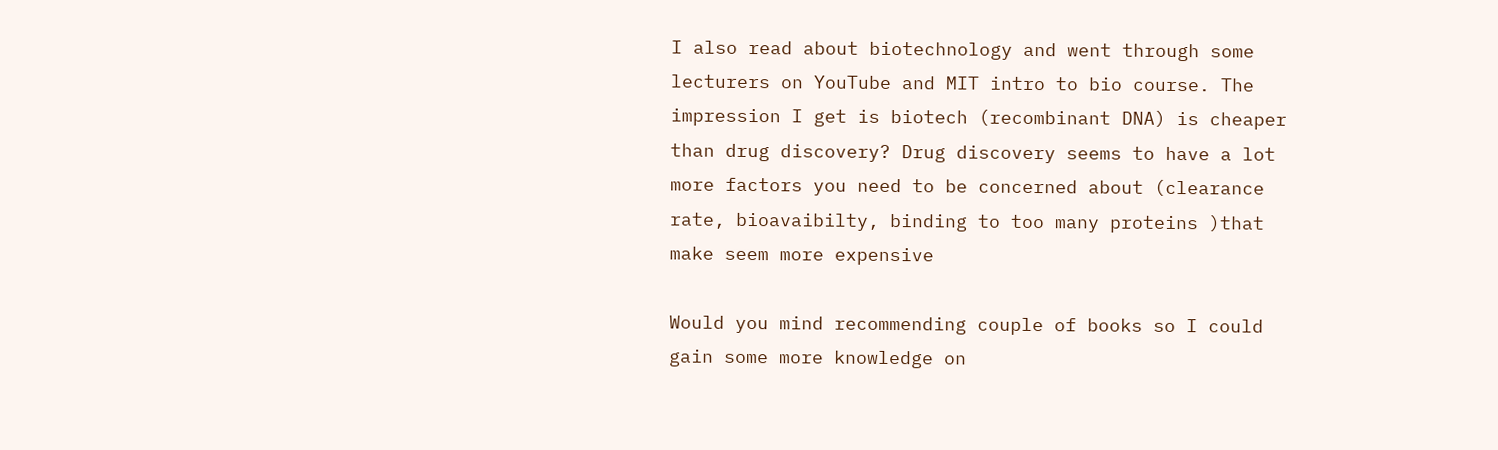I also read about biotechnology and went through some lecturers on YouTube and MIT intro to bio course. The impression I get is biotech (recombinant DNA) is cheaper than drug discovery? Drug discovery seems to have a lot more factors you need to be concerned about (clearance rate, bioavaibilty, binding to too many proteins )that make seem more expensive

Would you mind recommending couple of books so I could gain some more knowledge on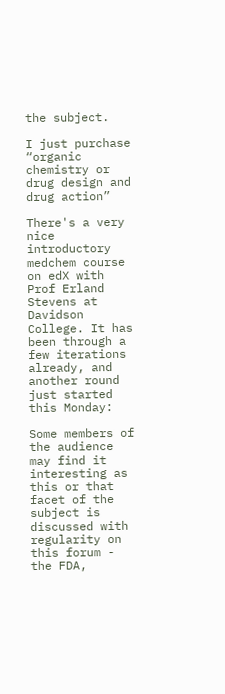the subject.

I just purchase “organic chemistry or drug design and drug action”

There's a very nice introductory medchem course on edX with Prof Erland Stevens at Davidson College. It has been through a few iterations already, and another round just started this Monday:

Some members of the audience may find it interesting as this or that facet of the subject is discussed with regularity on this forum - the FDA,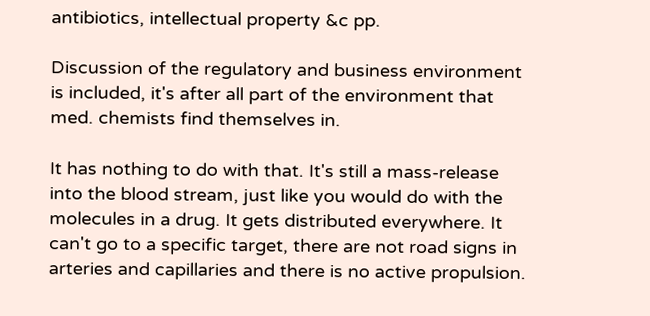antibiotics, intellectual property &c pp.

Discussion of the regulatory and business environment is included, it's after all part of the environment that med. chemists find themselves in.

It has nothing to do with that. It's still a mass-release into the blood stream, just like you would do with the molecules in a drug. It gets distributed everywhere. It can't go to a specific target, there are not road signs in arteries and capillaries and there is no active propulsion.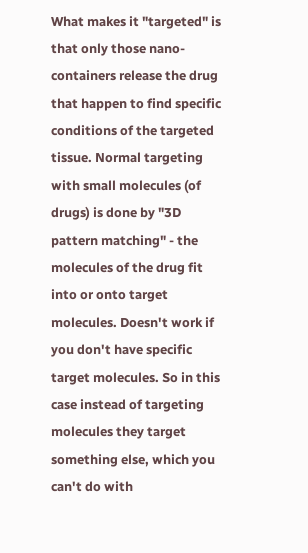What makes it "targeted" is that only those nano-containers release the drug that happen to find specific conditions of the targeted tissue. Normal targeting with small molecules (of drugs) is done by "3D pattern matching" - the molecules of the drug fit into or onto target molecules. Doesn't work if you don't have specific target molecules. So in this case instead of targeting molecules they target something else, which you can't do with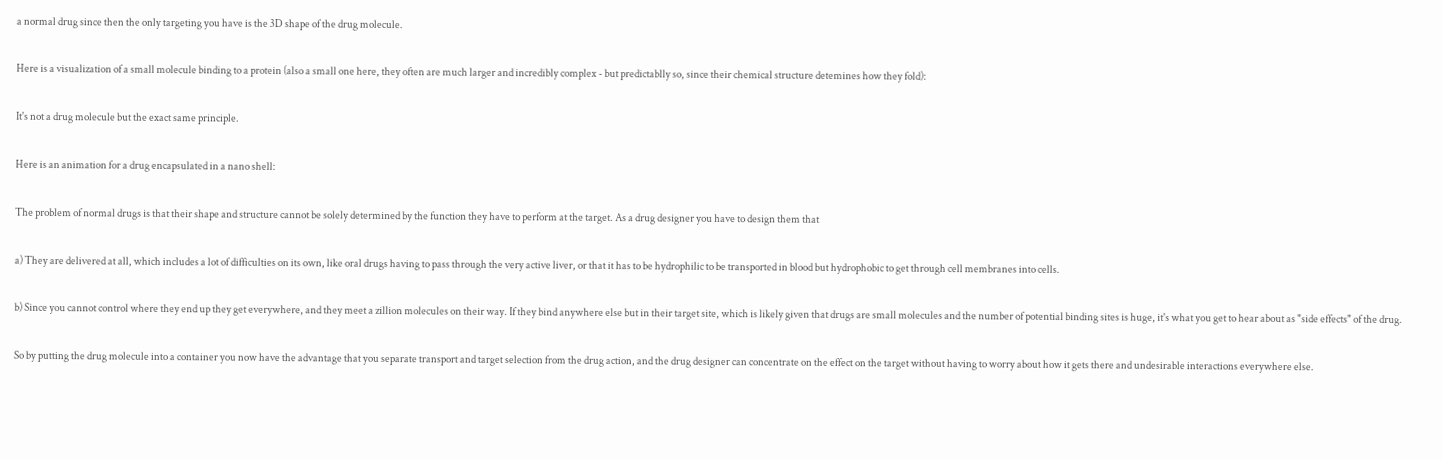a normal drug since then the only targeting you have is the 3D shape of the drug molecule.

Here is a visualization of a small molecule binding to a protein (also a small one here, they often are much larger and incredibly complex - but predictablly so, since their chemical structure detemines how they fold):

It's not a drug molecule but the exact same principle.

Here is an animation for a drug encapsulated in a nano shell:

The problem of normal drugs is that their shape and structure cannot be solely determined by the function they have to perform at the target. As a drug designer you have to design them that

a) They are delivered at all, which includes a lot of difficulties on its own, like oral drugs having to pass through the very active liver, or that it has to be hydrophilic to be transported in blood but hydrophobic to get through cell membranes into cells.

b) Since you cannot control where they end up they get everywhere, and they meet a zillion molecules on their way. If they bind anywhere else but in their target site, which is likely given that drugs are small molecules and the number of potential binding sites is huge, it's what you get to hear about as "side effects" of the drug.

So by putting the drug molecule into a container you now have the advantage that you separate transport and target selection from the drug action, and the drug designer can concentrate on the effect on the target without having to worry about how it gets there and undesirable interactions everywhere else.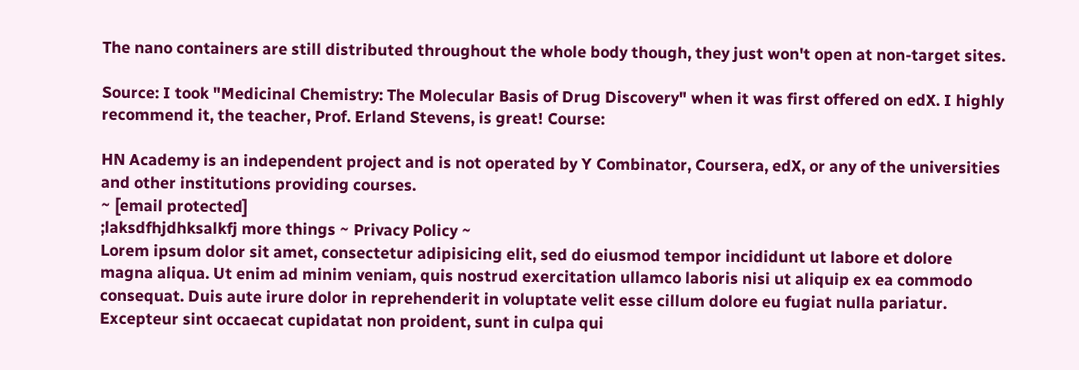The nano containers are still distributed throughout the whole body though, they just won't open at non-target sites.

Source: I took "Medicinal Chemistry: The Molecular Basis of Drug Discovery" when it was first offered on edX. I highly recommend it, the teacher, Prof. Erland Stevens, is great! Course:

HN Academy is an independent project and is not operated by Y Combinator, Coursera, edX, or any of the universities and other institutions providing courses.
~ [email protected]
;laksdfhjdhksalkfj more things ~ Privacy Policy ~
Lorem ipsum dolor sit amet, consectetur adipisicing elit, sed do eiusmod tempor incididunt ut labore et dolore magna aliqua. Ut enim ad minim veniam, quis nostrud exercitation ullamco laboris nisi ut aliquip ex ea commodo consequat. Duis aute irure dolor in reprehenderit in voluptate velit esse cillum dolore eu fugiat nulla pariatur. Excepteur sint occaecat cupidatat non proident, sunt in culpa qui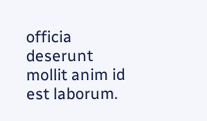officia deserunt mollit anim id est laborum.